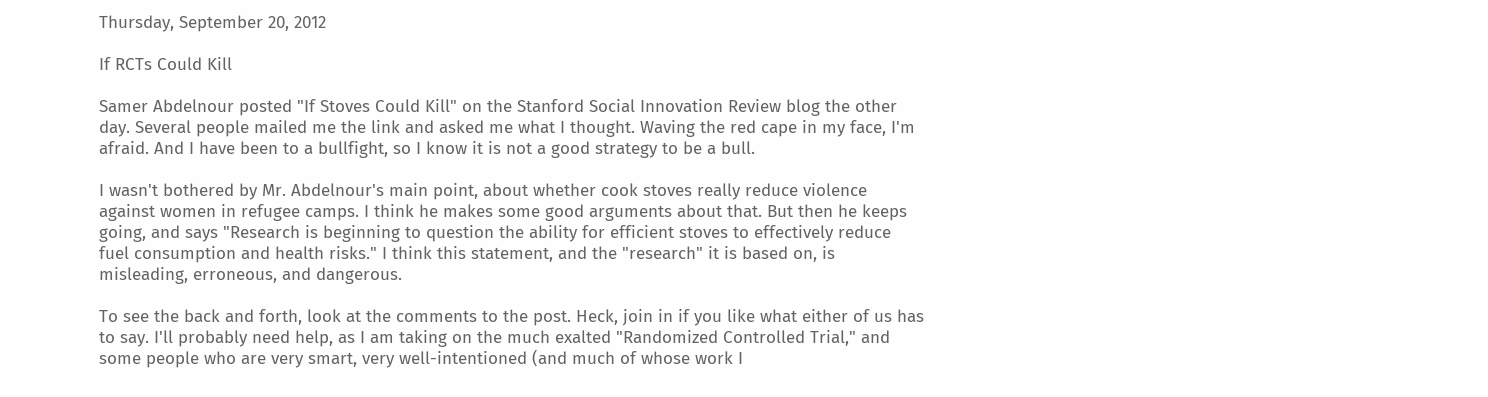Thursday, September 20, 2012

If RCTs Could Kill

Samer Abdelnour posted "If Stoves Could Kill" on the Stanford Social Innovation Review blog the other day. Several people mailed me the link and asked me what I thought. Waving the red cape in my face, I'm afraid. And I have been to a bullfight, so I know it is not a good strategy to be a bull.

I wasn't bothered by Mr. Abdelnour's main point, about whether cook stoves really reduce violence against women in refugee camps. I think he makes some good arguments about that. But then he keeps going, and says "Research is beginning to question the ability for efficient stoves to effectively reduce fuel consumption and health risks." I think this statement, and the "research" it is based on, is misleading, erroneous, and dangerous.

To see the back and forth, look at the comments to the post. Heck, join in if you like what either of us has to say. I'll probably need help, as I am taking on the much exalted "Randomized Controlled Trial," and some people who are very smart, very well-intentioned (and much of whose work I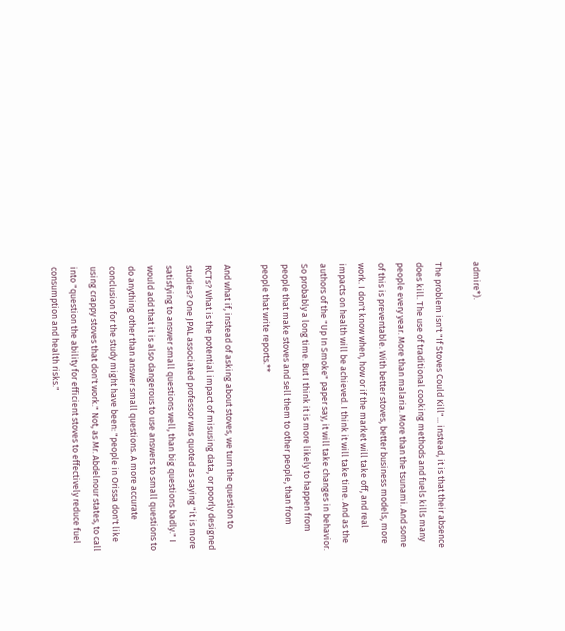admire*).

The problem isn't "If Stoves Could Kill"... instead, it is that their absence does kill. The use of traditional cooking methods and fuels kills many people every year. More than malaria. More than the tsunami. And some of this is preventable. With better stoves, better business models, more work. I don't know when, how or if the market will take off, and real impacts on health will be achieved. I think it will take time. And as the authors of the "Up In Smoke" paper say, it will take changes in behavior. So probably a long time. But I think it is more likely to happen from people that make stoves and sell them to other people, than from people that write reports.**

And what if, instead of asking about stoves, we turn the question to RCTs? What is the potential impact of misusing data, or poorly designed studies? One JPAL associated professor was quoted as saying "it is more satisfying to answer small questions well, than big questions badly." I would add that it is also dangerous to use answers to small questions to do anything other than answer small questions. A more accurate conclusion for the study might have been: "people in Orissa don't like using crappy stoves that don't work." Not, as Mr. Abdelnour states, to call into "question the ability for efficient stoves to effectively reduce fuel consumption and health risks."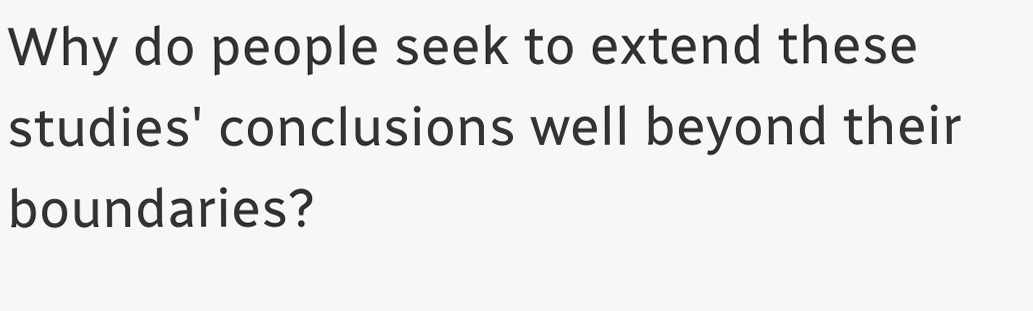Why do people seek to extend these studies' conclusions well beyond their boundaries?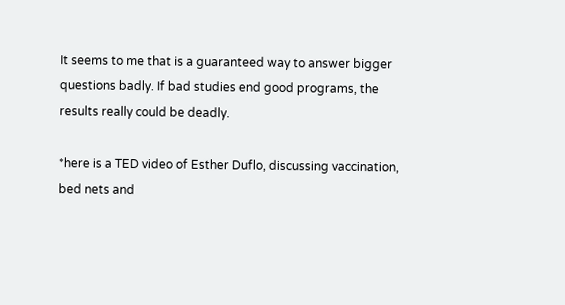It seems to me that is a guaranteed way to answer bigger questions badly. If bad studies end good programs, the results really could be deadly.

*here is a TED video of Esther Duflo, discussing vaccination, bed nets and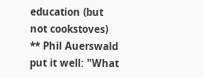education (but not cookstoves)
** Phil Auerswald put it well: "What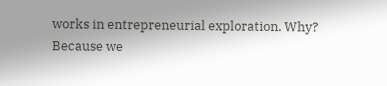works in entrepreneurial exploration. Why? Because we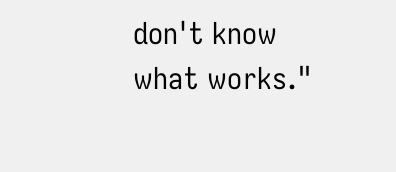don't know what works."